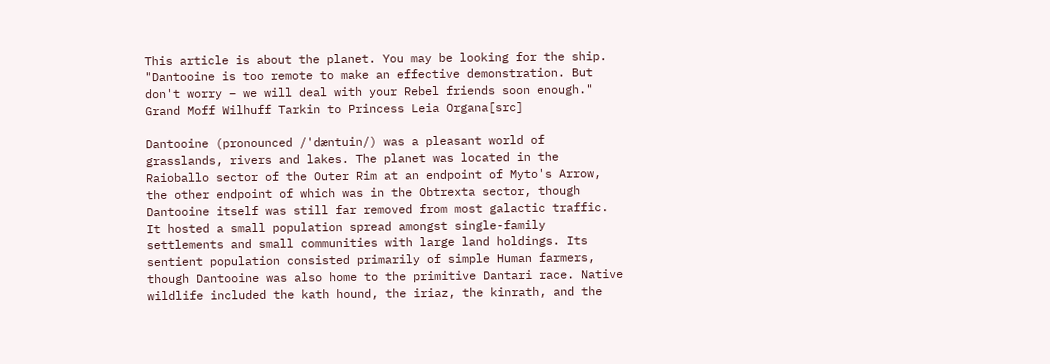This article is about the planet. You may be looking for the ship.
"Dantooine is too remote to make an effective demonstration. But don't worry – we will deal with your Rebel friends soon enough."
Grand Moff Wilhuff Tarkin to Princess Leia Organa[src]

Dantooine (pronounced /'dæntuin/) was a pleasant world of grasslands, rivers and lakes. The planet was located in the Raioballo sector of the Outer Rim at an endpoint of Myto's Arrow, the other endpoint of which was in the Obtrexta sector, though Dantooine itself was still far removed from most galactic traffic. It hosted a small population spread amongst single-family settlements and small communities with large land holdings. Its sentient population consisted primarily of simple Human farmers, though Dantooine was also home to the primitive Dantari race. Native wildlife included the kath hound, the iriaz, the kinrath, and the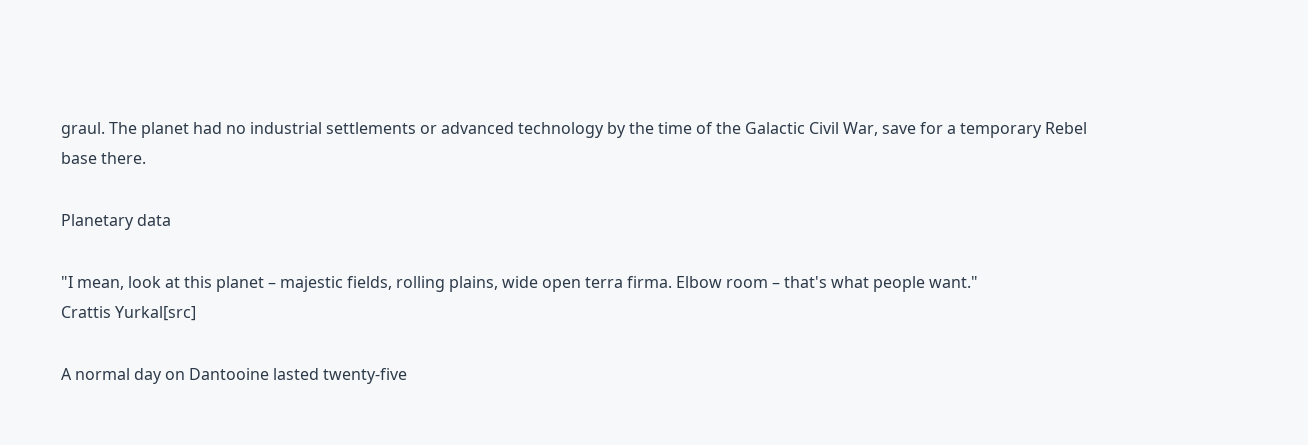graul. The planet had no industrial settlements or advanced technology by the time of the Galactic Civil War, save for a temporary Rebel base there.

Planetary data

"I mean, look at this planet – majestic fields, rolling plains, wide open terra firma. Elbow room – that's what people want."
Crattis Yurkal[src]

A normal day on Dantooine lasted twenty-five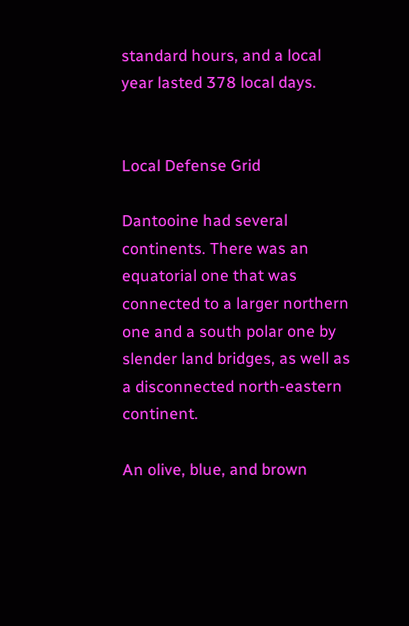standard hours, and a local year lasted 378 local days.


Local Defense Grid

Dantooine had several continents. There was an equatorial one that was connected to a larger northern one and a south polar one by slender land bridges, as well as a disconnected north-eastern continent.

An olive, blue, and brown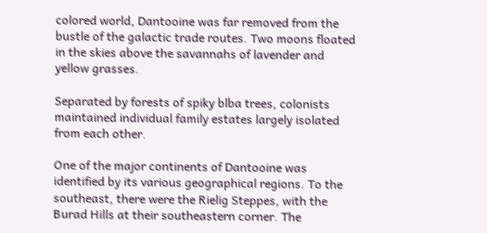colored world, Dantooine was far removed from the bustle of the galactic trade routes. Two moons floated in the skies above the savannahs of lavender and yellow grasses.

Separated by forests of spiky blba trees, colonists maintained individual family estates largely isolated from each other.

One of the major continents of Dantooine was identified by its various geographical regions. To the southeast, there were the Rielig Steppes, with the Burad Hills at their southeastern corner. The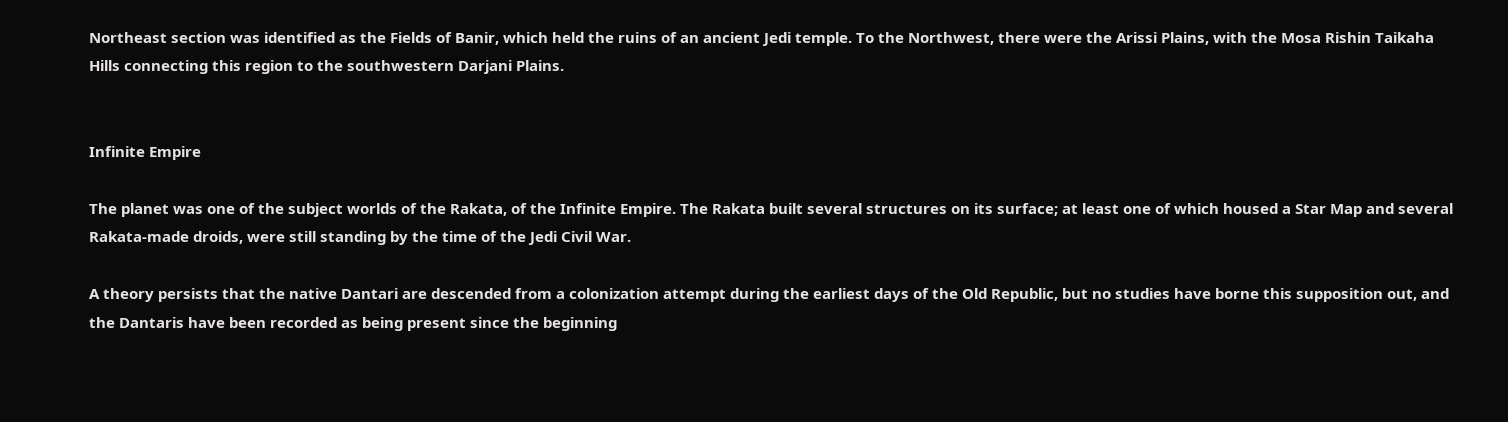Northeast section was identified as the Fields of Banir, which held the ruins of an ancient Jedi temple. To the Northwest, there were the Arissi Plains, with the Mosa Rishin Taikaha Hills connecting this region to the southwestern Darjani Plains.


Infinite Empire

The planet was one of the subject worlds of the Rakata, of the Infinite Empire. The Rakata built several structures on its surface; at least one of which housed a Star Map and several Rakata-made droids, were still standing by the time of the Jedi Civil War.

A theory persists that the native Dantari are descended from a colonization attempt during the earliest days of the Old Republic, but no studies have borne this supposition out, and the Dantaris have been recorded as being present since the beginning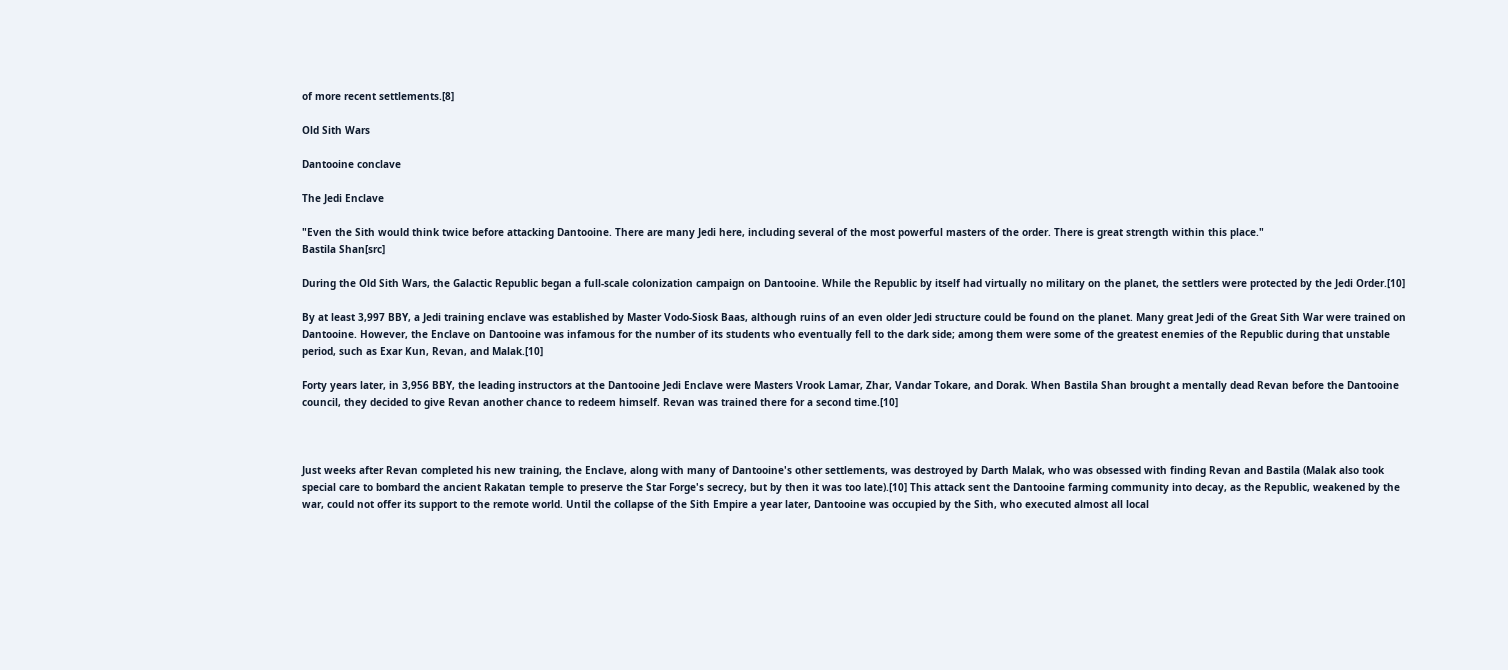of more recent settlements.[8]

Old Sith Wars

Dantooine conclave

The Jedi Enclave

"Even the Sith would think twice before attacking Dantooine. There are many Jedi here, including several of the most powerful masters of the order. There is great strength within this place."
Bastila Shan[src]

During the Old Sith Wars, the Galactic Republic began a full-scale colonization campaign on Dantooine. While the Republic by itself had virtually no military on the planet, the settlers were protected by the Jedi Order.[10]

By at least 3,997 BBY, a Jedi training enclave was established by Master Vodo-Siosk Baas, although ruins of an even older Jedi structure could be found on the planet. Many great Jedi of the Great Sith War were trained on Dantooine. However, the Enclave on Dantooine was infamous for the number of its students who eventually fell to the dark side; among them were some of the greatest enemies of the Republic during that unstable period, such as Exar Kun, Revan, and Malak.[10]

Forty years later, in 3,956 BBY, the leading instructors at the Dantooine Jedi Enclave were Masters Vrook Lamar, Zhar, Vandar Tokare, and Dorak. When Bastila Shan brought a mentally dead Revan before the Dantooine council, they decided to give Revan another chance to redeem himself. Revan was trained there for a second time.[10]



Just weeks after Revan completed his new training, the Enclave, along with many of Dantooine's other settlements, was destroyed by Darth Malak, who was obsessed with finding Revan and Bastila (Malak also took special care to bombard the ancient Rakatan temple to preserve the Star Forge's secrecy, but by then it was too late).[10] This attack sent the Dantooine farming community into decay, as the Republic, weakened by the war, could not offer its support to the remote world. Until the collapse of the Sith Empire a year later, Dantooine was occupied by the Sith, who executed almost all local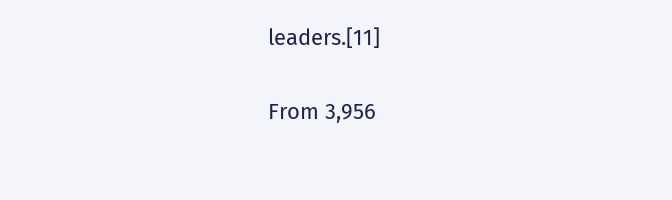leaders.[11]

From 3,956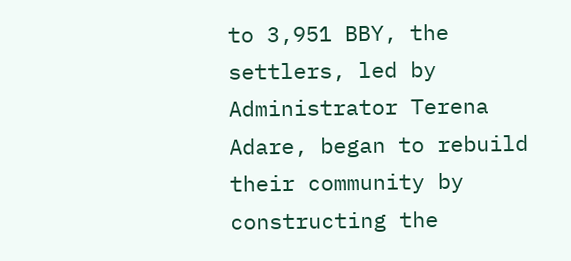to 3,951 BBY, the settlers, led by Administrator Terena Adare, began to rebuild their community by constructing the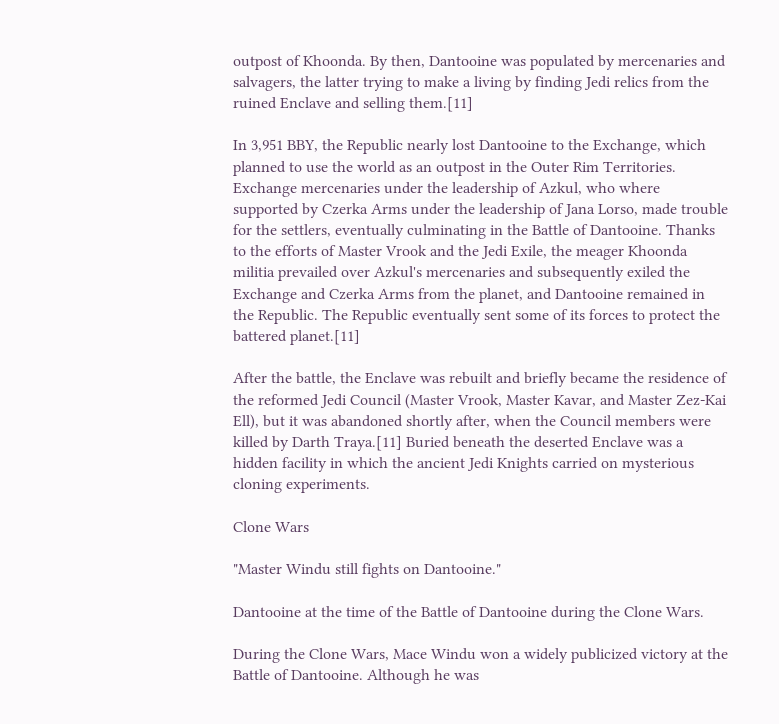outpost of Khoonda. By then, Dantooine was populated by mercenaries and salvagers, the latter trying to make a living by finding Jedi relics from the ruined Enclave and selling them.[11]

In 3,951 BBY, the Republic nearly lost Dantooine to the Exchange, which planned to use the world as an outpost in the Outer Rim Territories. Exchange mercenaries under the leadership of Azkul, who where supported by Czerka Arms under the leadership of Jana Lorso, made trouble for the settlers, eventually culminating in the Battle of Dantooine. Thanks to the efforts of Master Vrook and the Jedi Exile, the meager Khoonda militia prevailed over Azkul's mercenaries and subsequently exiled the Exchange and Czerka Arms from the planet, and Dantooine remained in the Republic. The Republic eventually sent some of its forces to protect the battered planet.[11]

After the battle, the Enclave was rebuilt and briefly became the residence of the reformed Jedi Council (Master Vrook, Master Kavar, and Master Zez-Kai Ell), but it was abandoned shortly after, when the Council members were killed by Darth Traya.[11] Buried beneath the deserted Enclave was a hidden facility in which the ancient Jedi Knights carried on mysterious cloning experiments.

Clone Wars

"Master Windu still fights on Dantooine."

Dantooine at the time of the Battle of Dantooine during the Clone Wars.

During the Clone Wars, Mace Windu won a widely publicized victory at the Battle of Dantooine. Although he was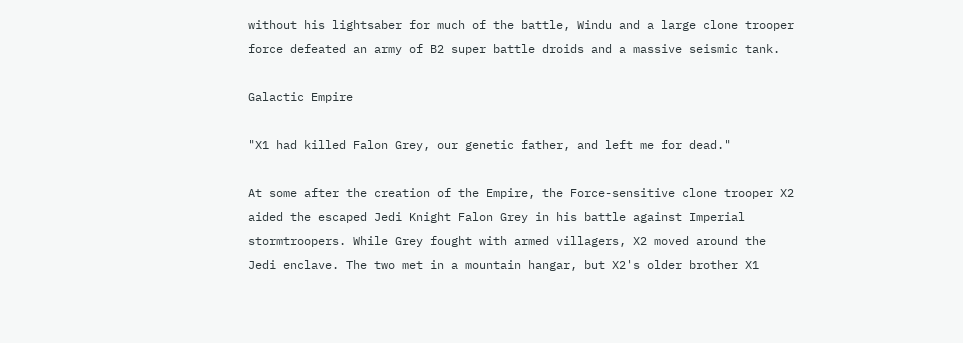without his lightsaber for much of the battle, Windu and a large clone trooper force defeated an army of B2 super battle droids and a massive seismic tank.

Galactic Empire

"X1 had killed Falon Grey, our genetic father, and left me for dead."

At some after the creation of the Empire, the Force-sensitive clone trooper X2 aided the escaped Jedi Knight Falon Grey in his battle against Imperial stormtroopers. While Grey fought with armed villagers, X2 moved around the Jedi enclave. The two met in a mountain hangar, but X2's older brother X1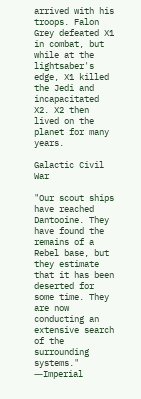arrived with his troops. Falon Grey defeated X1 in combat, but while at the lightsaber's edge, X1 killed the Jedi and incapacitated X2. X2 then lived on the planet for many years.

Galactic Civil War

"Our scout ships have reached Dantooine. They have found the remains of a Rebel base, but they estimate that it has been deserted for some time. They are now conducting an extensive search of the surrounding systems."
―Imperial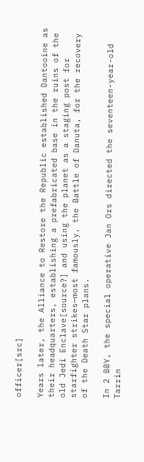officer[src]

Years later, the Alliance to Restore the Republic established Dantooine as their headquarters, establishing a prefabricated base in the ruins of the old Jedi Enclave[source?] and using the planet as a staging post for starfighter strikes—most famously, the Battle of Danuta, for the recovery of the Death Star plans.

In 2 BBY, the special operative Jan Ors directed the seventeen-year-old Tarrin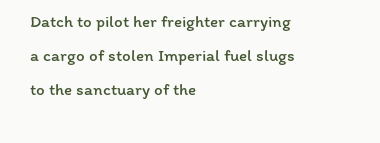Datch to pilot her freighter carrying a cargo of stolen Imperial fuel slugs to the sanctuary of the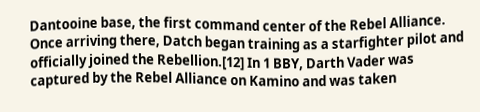Dantooine base, the first command center of the Rebel Alliance. Once arriving there, Datch began training as a starfighter pilot and officially joined the Rebellion.[12] In 1 BBY, Darth Vader was captured by the Rebel Alliance on Kamino and was taken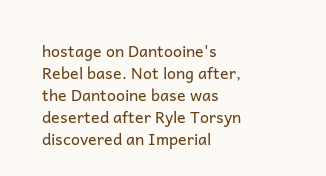hostage on Dantooine's Rebel base. Not long after, the Dantooine base was deserted after Ryle Torsyn discovered an Imperial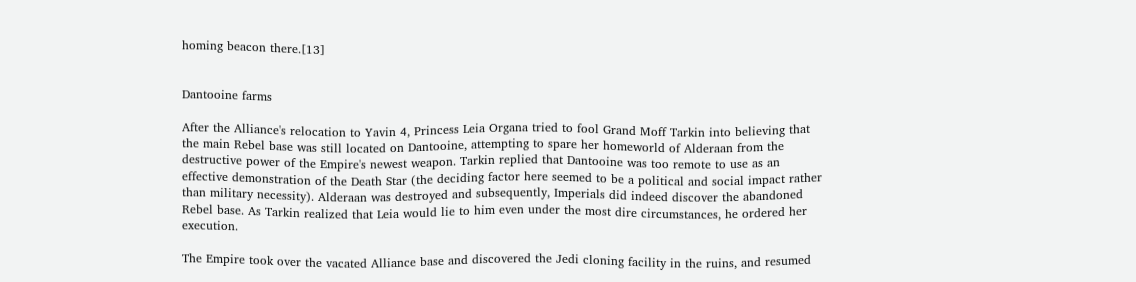homing beacon there.[13]


Dantooine farms

After the Alliance's relocation to Yavin 4, Princess Leia Organa tried to fool Grand Moff Tarkin into believing that the main Rebel base was still located on Dantooine, attempting to spare her homeworld of Alderaan from the destructive power of the Empire's newest weapon. Tarkin replied that Dantooine was too remote to use as an effective demonstration of the Death Star (the deciding factor here seemed to be a political and social impact rather than military necessity). Alderaan was destroyed and subsequently, Imperials did indeed discover the abandoned Rebel base. As Tarkin realized that Leia would lie to him even under the most dire circumstances, he ordered her execution.

The Empire took over the vacated Alliance base and discovered the Jedi cloning facility in the ruins, and resumed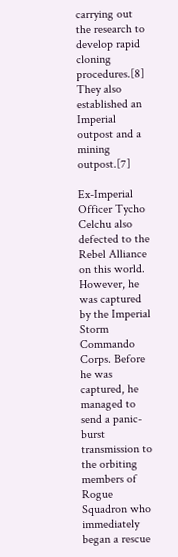carrying out the research to develop rapid cloning procedures.[8] They also established an Imperial outpost and a mining outpost.[7]

Ex-Imperial Officer Tycho Celchu also defected to the Rebel Alliance on this world. However, he was captured by the Imperial Storm Commando Corps. Before he was captured, he managed to send a panic-burst transmission to the orbiting members of Rogue Squadron who immediately began a rescue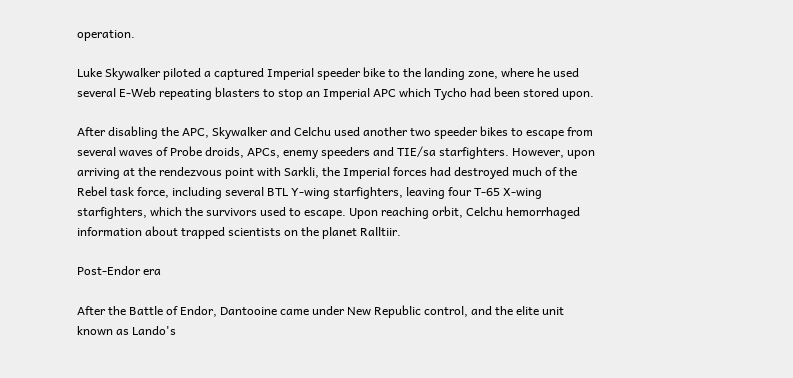operation.

Luke Skywalker piloted a captured Imperial speeder bike to the landing zone, where he used several E-Web repeating blasters to stop an Imperial APC which Tycho had been stored upon.

After disabling the APC, Skywalker and Celchu used another two speeder bikes to escape from several waves of Probe droids, APCs, enemy speeders and TIE/sa starfighters. However, upon arriving at the rendezvous point with Sarkli, the Imperial forces had destroyed much of the Rebel task force, including several BTL Y-wing starfighters, leaving four T-65 X-wing starfighters, which the survivors used to escape. Upon reaching orbit, Celchu hemorrhaged information about trapped scientists on the planet Ralltiir.

Post-Endor era

After the Battle of Endor, Dantooine came under New Republic control, and the elite unit known as Lando's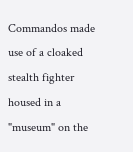Commandos made use of a cloaked stealth fighter housed in a "museum" on the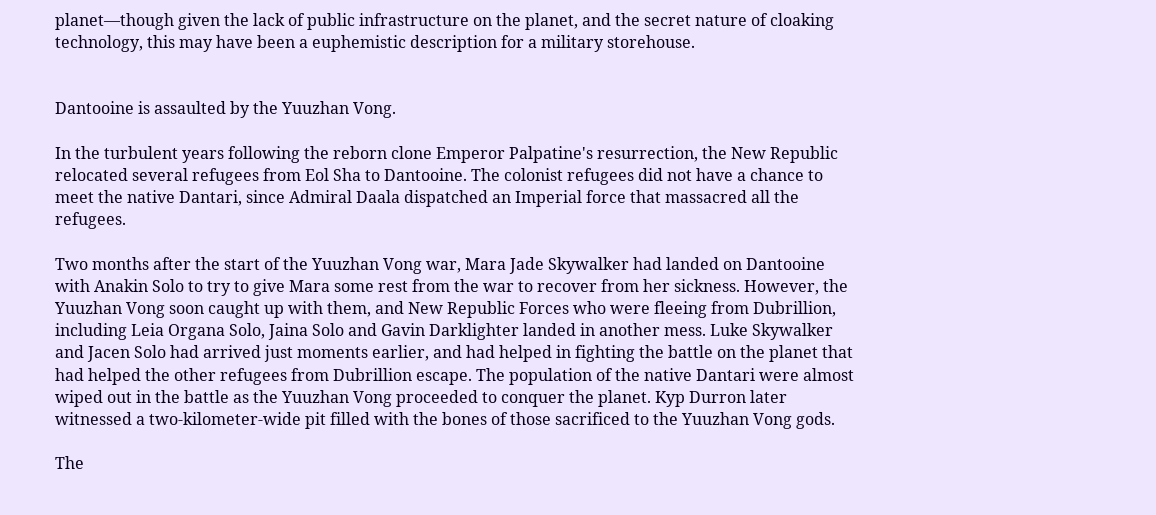planet—though given the lack of public infrastructure on the planet, and the secret nature of cloaking technology, this may have been a euphemistic description for a military storehouse.


Dantooine is assaulted by the Yuuzhan Vong.

In the turbulent years following the reborn clone Emperor Palpatine's resurrection, the New Republic relocated several refugees from Eol Sha to Dantooine. The colonist refugees did not have a chance to meet the native Dantari, since Admiral Daala dispatched an Imperial force that massacred all the refugees.

Two months after the start of the Yuuzhan Vong war, Mara Jade Skywalker had landed on Dantooine with Anakin Solo to try to give Mara some rest from the war to recover from her sickness. However, the Yuuzhan Vong soon caught up with them, and New Republic Forces who were fleeing from Dubrillion, including Leia Organa Solo, Jaina Solo and Gavin Darklighter landed in another mess. Luke Skywalker and Jacen Solo had arrived just moments earlier, and had helped in fighting the battle on the planet that had helped the other refugees from Dubrillion escape. The population of the native Dantari were almost wiped out in the battle as the Yuuzhan Vong proceeded to conquer the planet. Kyp Durron later witnessed a two-kilometer-wide pit filled with the bones of those sacrificed to the Yuuzhan Vong gods.

The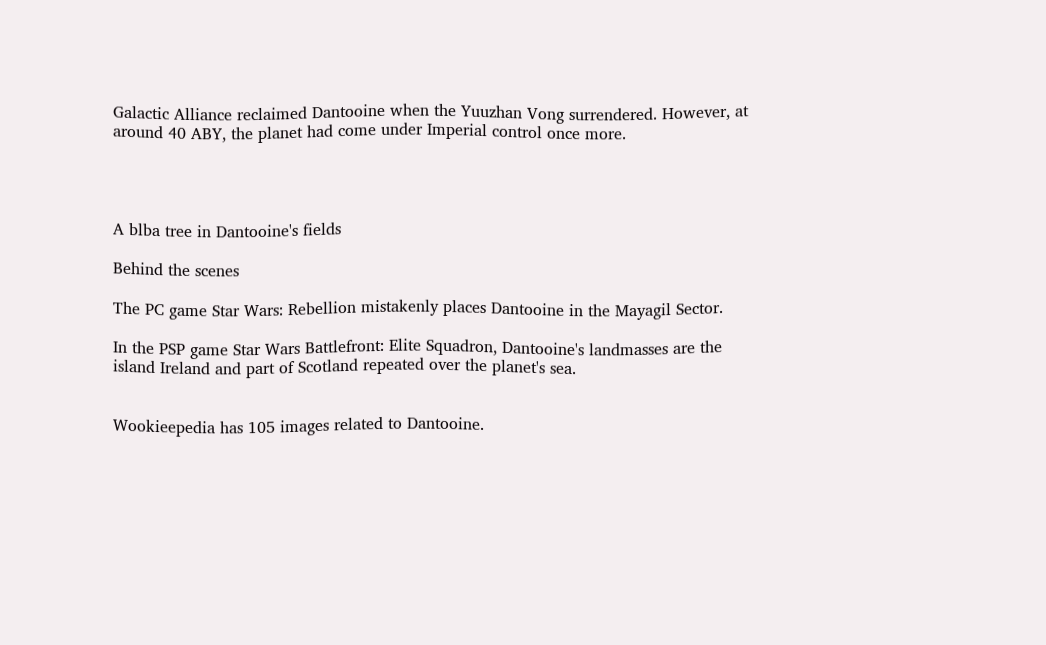Galactic Alliance reclaimed Dantooine when the Yuuzhan Vong surrendered. However, at around 40 ABY, the planet had come under Imperial control once more.




A blba tree in Dantooine's fields

Behind the scenes

The PC game Star Wars: Rebellion mistakenly places Dantooine in the Mayagil Sector.

In the PSP game Star Wars Battlefront: Elite Squadron, Dantooine's landmasses are the island Ireland and part of Scotland repeated over the planet's sea.


Wookieepedia has 105 images related to Dantooine.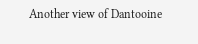Another view of Dantooine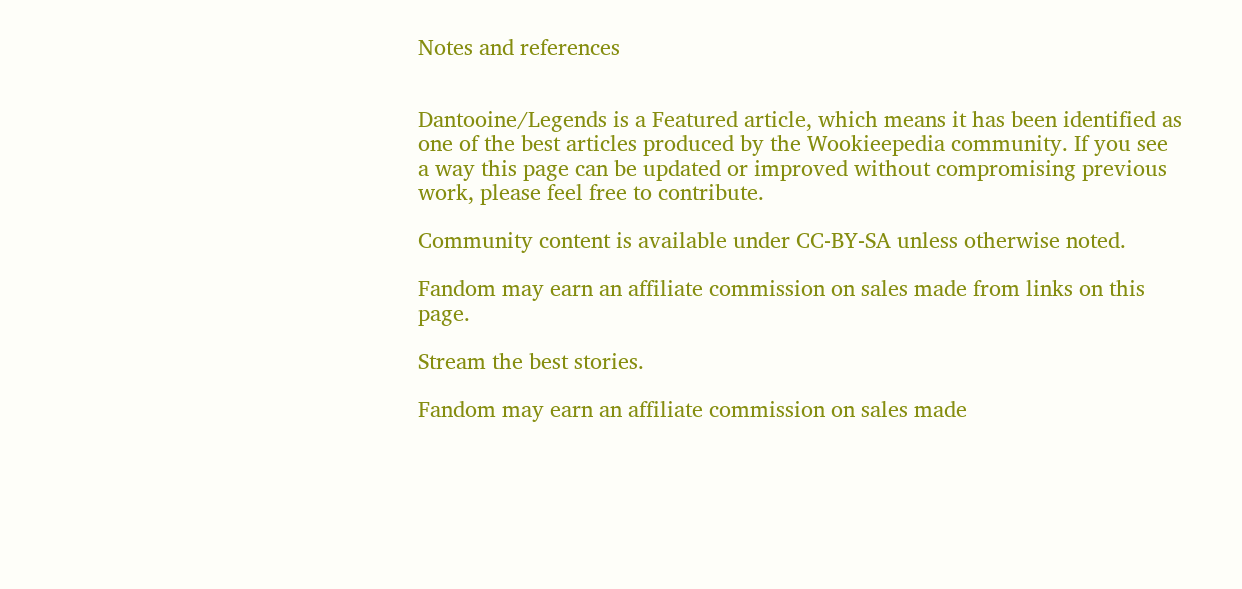Notes and references


Dantooine/Legends is a Featured article, which means it has been identified as one of the best articles produced by the Wookieepedia community. If you see a way this page can be updated or improved without compromising previous work, please feel free to contribute.

Community content is available under CC-BY-SA unless otherwise noted.

Fandom may earn an affiliate commission on sales made from links on this page.

Stream the best stories.

Fandom may earn an affiliate commission on sales made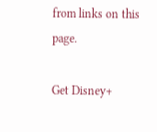from links on this page.

Get Disney+